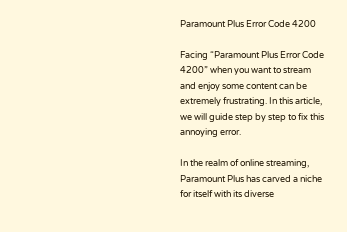Paramount Plus Error Code 4200

Facing “Paramount Plus Error Code 4200” when you want to stream and enjoy some content can be extremely frustrating. In this article, we will guide step by step to fix this annoying error.

In the realm of online streaming, Paramount Plus has carved a niche for itself with its diverse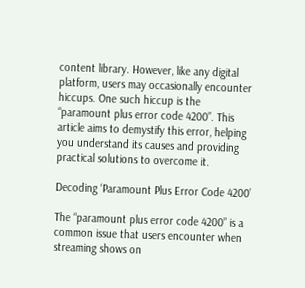content library. However, like any digital platform, users may occasionally encounter hiccups. One such hiccup is the “paramount plus error code 4200”. This article aims to demystify this error, helping you understand its causes and providing practical solutions to overcome it.

Decoding ‘Paramount Plus Error Code 4200’

The “paramount plus error code 4200” is a common issue that users encounter when streaming shows on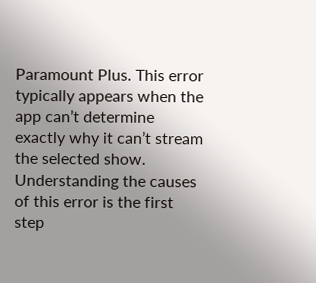Paramount Plus. This error typically appears when the app can’t determine exactly why it can’t stream the selected show. Understanding the causes of this error is the first step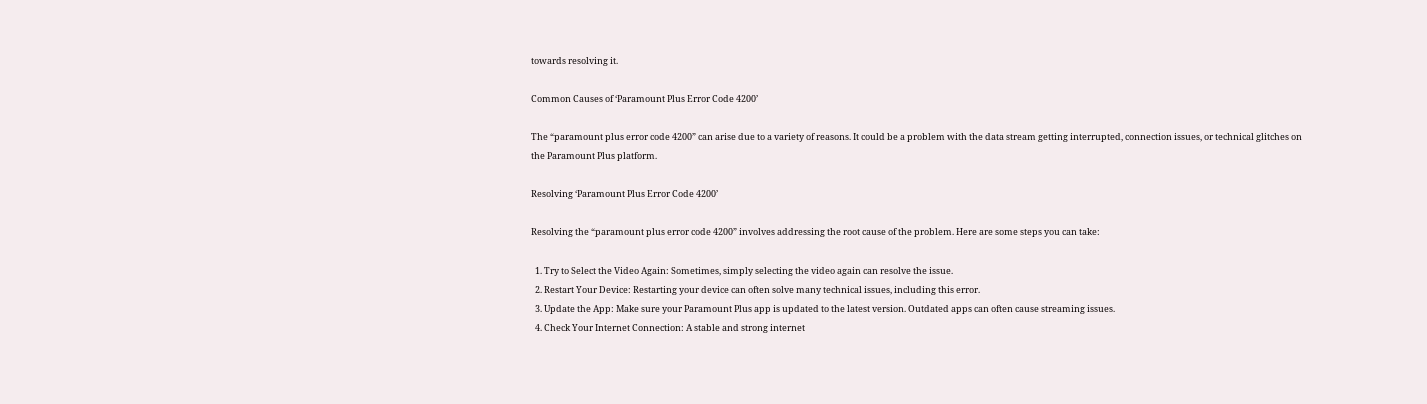towards resolving it.

Common Causes of ‘Paramount Plus Error Code 4200’

The “paramount plus error code 4200” can arise due to a variety of reasons. It could be a problem with the data stream getting interrupted, connection issues, or technical glitches on the Paramount Plus platform.

Resolving ‘Paramount Plus Error Code 4200’

Resolving the “paramount plus error code 4200” involves addressing the root cause of the problem. Here are some steps you can take:

  1. Try to Select the Video Again: Sometimes, simply selecting the video again can resolve the issue.
  2. Restart Your Device: Restarting your device can often solve many technical issues, including this error.
  3. Update the App: Make sure your Paramount Plus app is updated to the latest version. Outdated apps can often cause streaming issues.
  4. Check Your Internet Connection: A stable and strong internet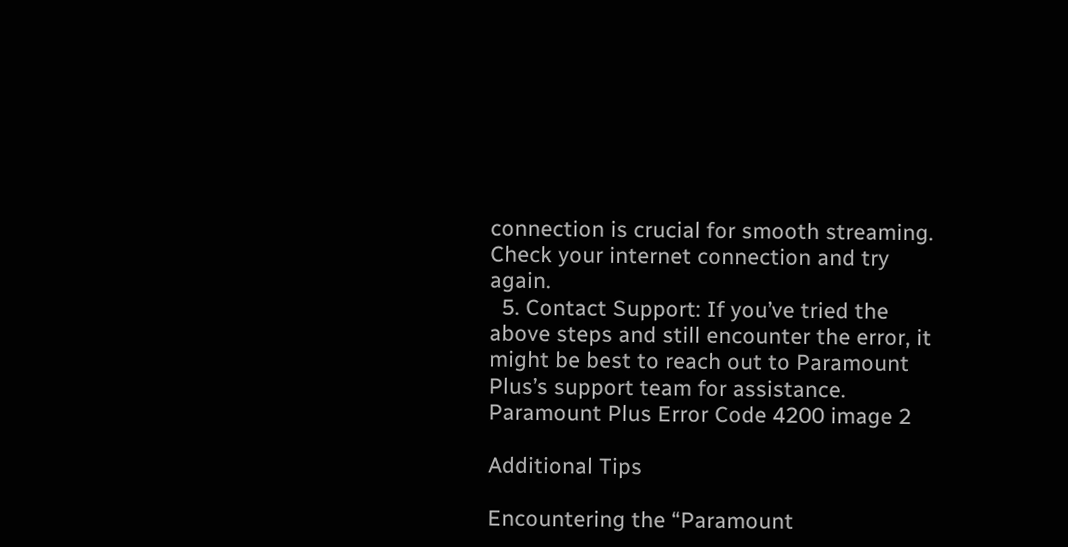connection is crucial for smooth streaming. Check your internet connection and try again.
  5. Contact Support: If you’ve tried the above steps and still encounter the error, it might be best to reach out to Paramount Plus’s support team for assistance.
Paramount Plus Error Code 4200 image 2

Additional Tips

Encountering the “Paramount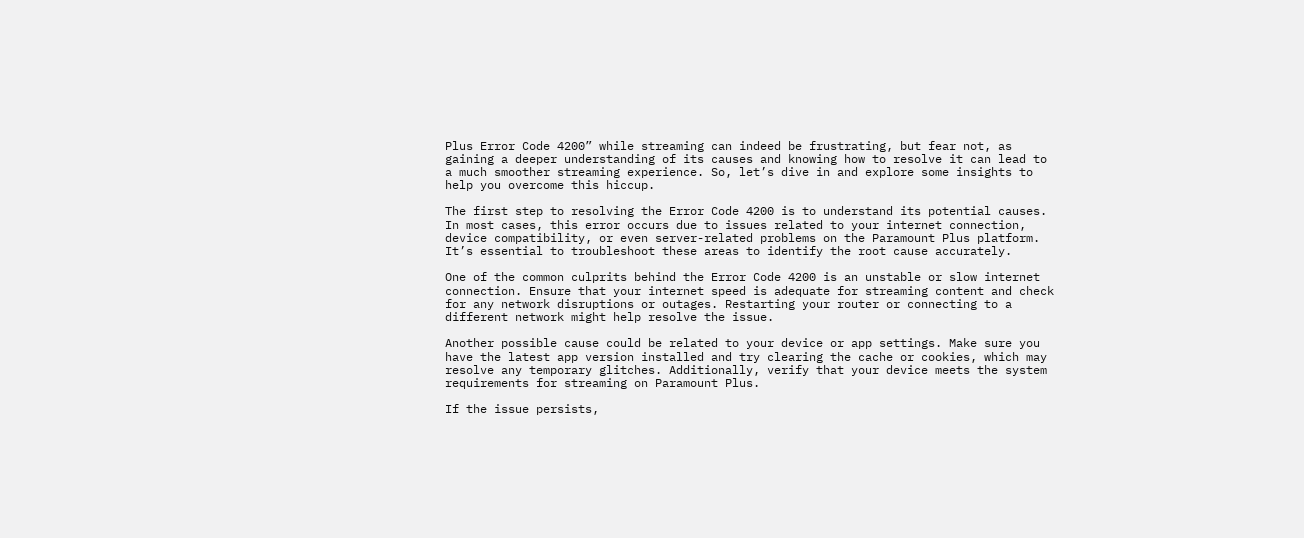Plus Error Code 4200” while streaming can indeed be frustrating, but fear not, as gaining a deeper understanding of its causes and knowing how to resolve it can lead to a much smoother streaming experience. So, let’s dive in and explore some insights to help you overcome this hiccup.

The first step to resolving the Error Code 4200 is to understand its potential causes. In most cases, this error occurs due to issues related to your internet connection, device compatibility, or even server-related problems on the Paramount Plus platform. It’s essential to troubleshoot these areas to identify the root cause accurately.

One of the common culprits behind the Error Code 4200 is an unstable or slow internet connection. Ensure that your internet speed is adequate for streaming content and check for any network disruptions or outages. Restarting your router or connecting to a different network might help resolve the issue.

Another possible cause could be related to your device or app settings. Make sure you have the latest app version installed and try clearing the cache or cookies, which may resolve any temporary glitches. Additionally, verify that your device meets the system requirements for streaming on Paramount Plus.

If the issue persists,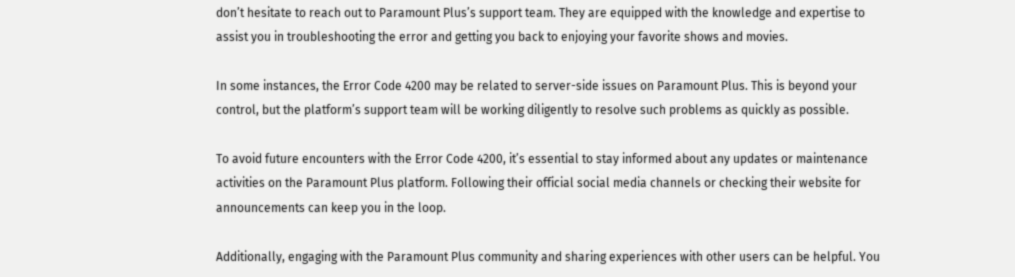don’t hesitate to reach out to Paramount Plus’s support team. They are equipped with the knowledge and expertise to assist you in troubleshooting the error and getting you back to enjoying your favorite shows and movies.

In some instances, the Error Code 4200 may be related to server-side issues on Paramount Plus. This is beyond your control, but the platform’s support team will be working diligently to resolve such problems as quickly as possible.

To avoid future encounters with the Error Code 4200, it’s essential to stay informed about any updates or maintenance activities on the Paramount Plus platform. Following their official social media channels or checking their website for announcements can keep you in the loop.

Additionally, engaging with the Paramount Plus community and sharing experiences with other users can be helpful. You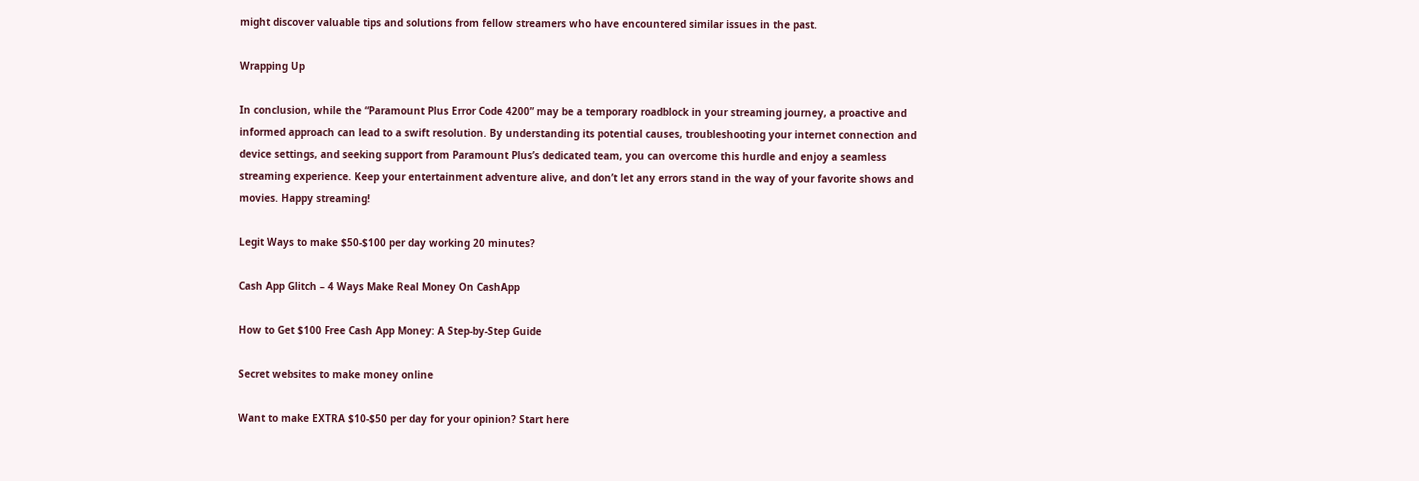might discover valuable tips and solutions from fellow streamers who have encountered similar issues in the past.

Wrapping Up

In conclusion, while the “Paramount Plus Error Code 4200” may be a temporary roadblock in your streaming journey, a proactive and informed approach can lead to a swift resolution. By understanding its potential causes, troubleshooting your internet connection and device settings, and seeking support from Paramount Plus’s dedicated team, you can overcome this hurdle and enjoy a seamless streaming experience. Keep your entertainment adventure alive, and don’t let any errors stand in the way of your favorite shows and movies. Happy streaming!

Legit Ways to make $50-$100 per day working 20 minutes?

Cash App Glitch – 4 Ways Make Real Money On CashApp

How to Get $100 Free Cash App Money: A Step-by-Step Guide

Secret websites to make money online

Want to make EXTRA $10-$50 per day for your opinion? Start here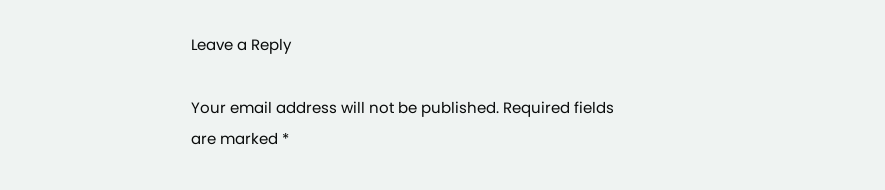Leave a Reply

Your email address will not be published. Required fields are marked *